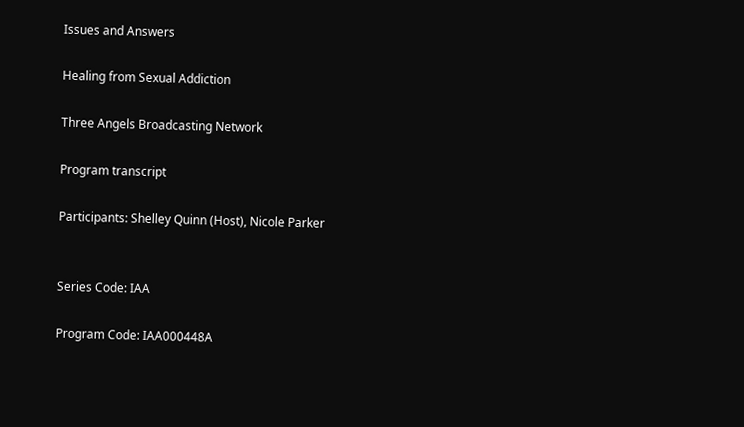Issues and Answers

Healing from Sexual Addiction

Three Angels Broadcasting Network

Program transcript

Participants: Shelley Quinn (Host), Nicole Parker


Series Code: IAA

Program Code: IAA000448A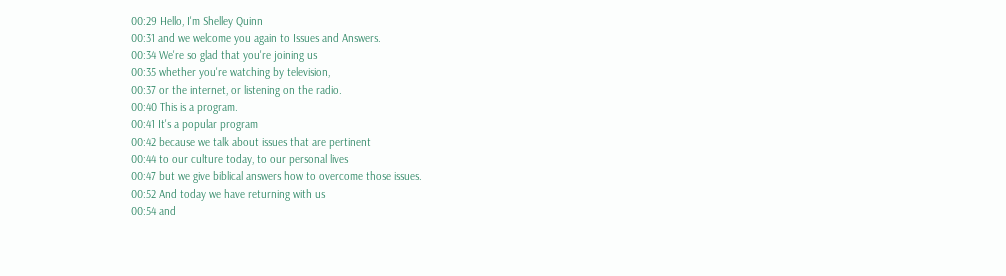00:29 Hello, I'm Shelley Quinn
00:31 and we welcome you again to Issues and Answers.
00:34 We're so glad that you're joining us
00:35 whether you're watching by television,
00:37 or the internet, or listening on the radio.
00:40 This is a program.
00:41 It's a popular program
00:42 because we talk about issues that are pertinent
00:44 to our culture today, to our personal lives
00:47 but we give biblical answers how to overcome those issues.
00:52 And today we have returning with us
00:54 and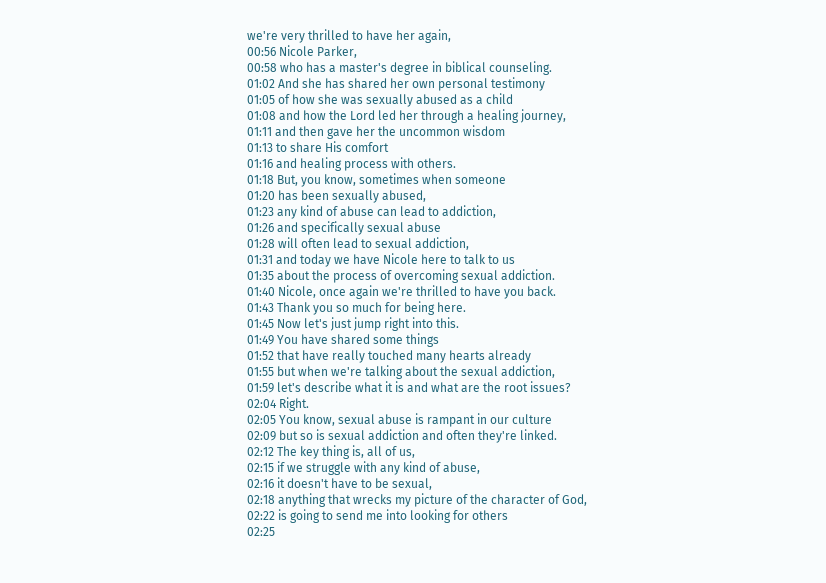we're very thrilled to have her again,
00:56 Nicole Parker,
00:58 who has a master's degree in biblical counseling.
01:02 And she has shared her own personal testimony
01:05 of how she was sexually abused as a child
01:08 and how the Lord led her through a healing journey,
01:11 and then gave her the uncommon wisdom
01:13 to share His comfort
01:16 and healing process with others.
01:18 But, you know, sometimes when someone
01:20 has been sexually abused,
01:23 any kind of abuse can lead to addiction,
01:26 and specifically sexual abuse
01:28 will often lead to sexual addiction,
01:31 and today we have Nicole here to talk to us
01:35 about the process of overcoming sexual addiction.
01:40 Nicole, once again we're thrilled to have you back.
01:43 Thank you so much for being here.
01:45 Now let's just jump right into this.
01:49 You have shared some things
01:52 that have really touched many hearts already
01:55 but when we're talking about the sexual addiction,
01:59 let's describe what it is and what are the root issues?
02:04 Right.
02:05 You know, sexual abuse is rampant in our culture
02:09 but so is sexual addiction and often they're linked.
02:12 The key thing is, all of us,
02:15 if we struggle with any kind of abuse,
02:16 it doesn't have to be sexual,
02:18 anything that wrecks my picture of the character of God,
02:22 is going to send me into looking for others
02:25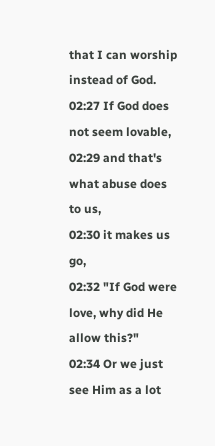that I can worship instead of God.
02:27 If God does not seem lovable,
02:29 and that's what abuse does to us,
02:30 it makes us go,
02:32 "If God were love, why did He allow this?"
02:34 Or we just see Him as a lot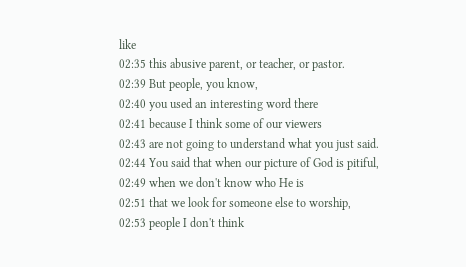like
02:35 this abusive parent, or teacher, or pastor.
02:39 But people, you know,
02:40 you used an interesting word there
02:41 because I think some of our viewers
02:43 are not going to understand what you just said.
02:44 You said that when our picture of God is pitiful,
02:49 when we don't know who He is
02:51 that we look for someone else to worship,
02:53 people I don't think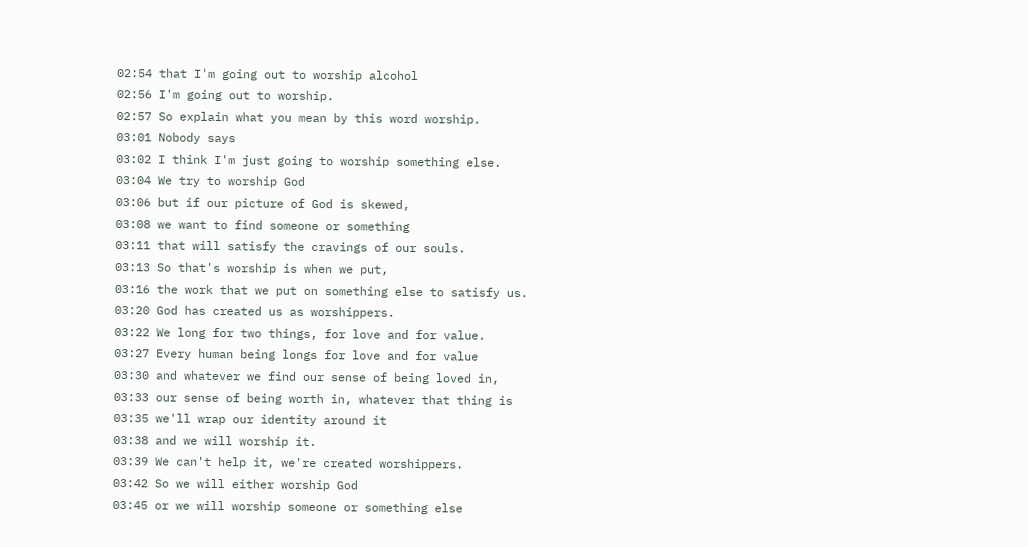02:54 that I'm going out to worship alcohol
02:56 I'm going out to worship.
02:57 So explain what you mean by this word worship.
03:01 Nobody says
03:02 I think I'm just going to worship something else.
03:04 We try to worship God
03:06 but if our picture of God is skewed,
03:08 we want to find someone or something
03:11 that will satisfy the cravings of our souls.
03:13 So that's worship is when we put,
03:16 the work that we put on something else to satisfy us.
03:20 God has created us as worshippers.
03:22 We long for two things, for love and for value.
03:27 Every human being longs for love and for value
03:30 and whatever we find our sense of being loved in,
03:33 our sense of being worth in, whatever that thing is
03:35 we'll wrap our identity around it
03:38 and we will worship it.
03:39 We can't help it, we're created worshippers.
03:42 So we will either worship God
03:45 or we will worship someone or something else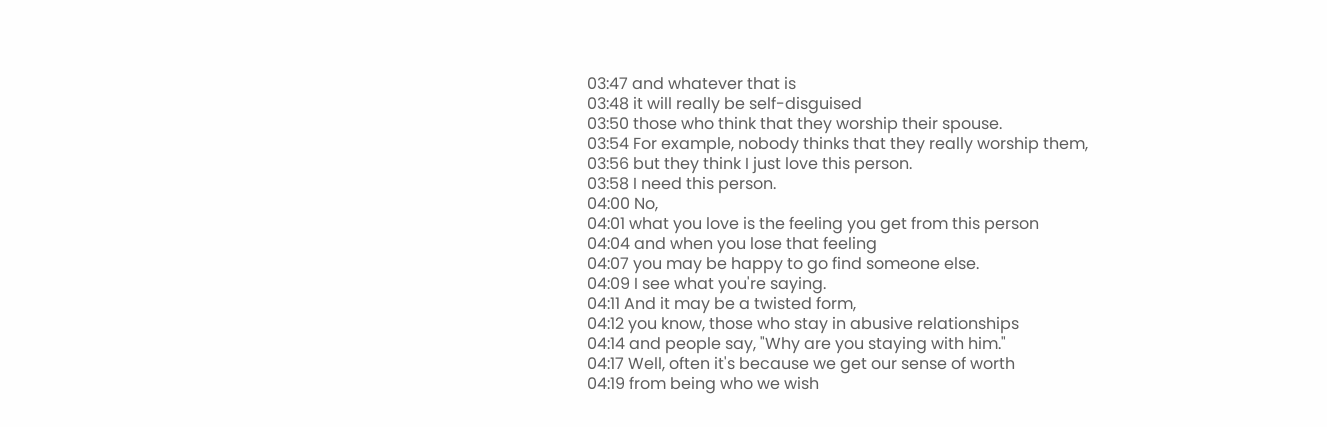03:47 and whatever that is
03:48 it will really be self-disguised
03:50 those who think that they worship their spouse.
03:54 For example, nobody thinks that they really worship them,
03:56 but they think I just love this person.
03:58 I need this person.
04:00 No,
04:01 what you love is the feeling you get from this person
04:04 and when you lose that feeling
04:07 you may be happy to go find someone else.
04:09 I see what you're saying.
04:11 And it may be a twisted form,
04:12 you know, those who stay in abusive relationships
04:14 and people say, "Why are you staying with him."
04:17 Well, often it's because we get our sense of worth
04:19 from being who we wish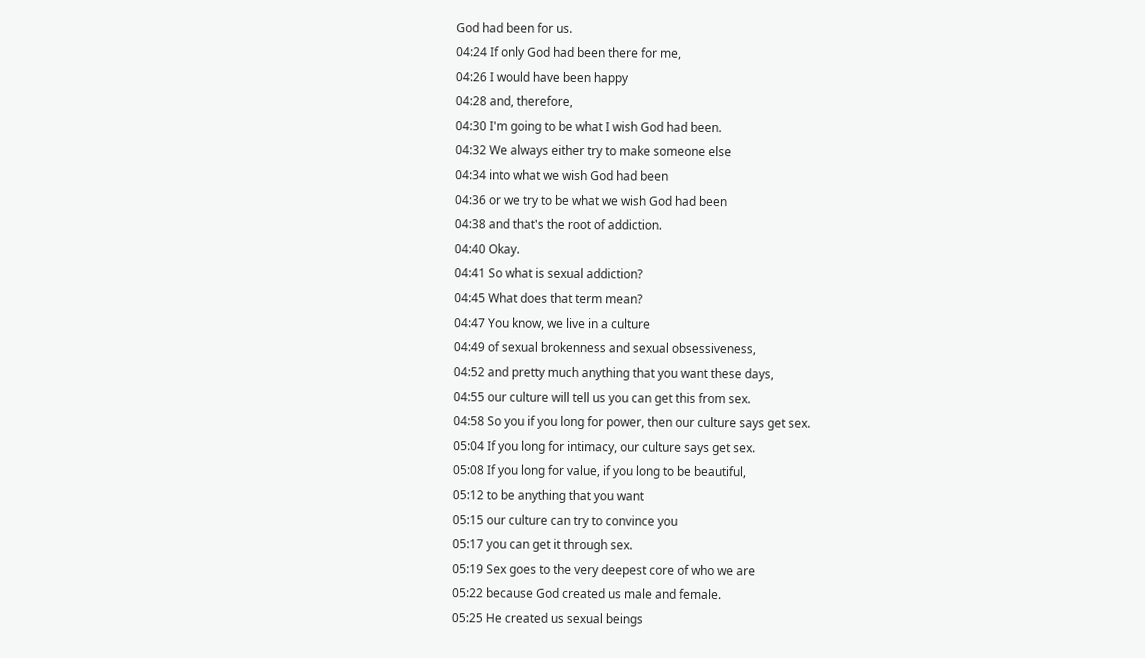God had been for us.
04:24 If only God had been there for me,
04:26 I would have been happy
04:28 and, therefore,
04:30 I'm going to be what I wish God had been.
04:32 We always either try to make someone else
04:34 into what we wish God had been
04:36 or we try to be what we wish God had been
04:38 and that's the root of addiction.
04:40 Okay.
04:41 So what is sexual addiction?
04:45 What does that term mean?
04:47 You know, we live in a culture
04:49 of sexual brokenness and sexual obsessiveness,
04:52 and pretty much anything that you want these days,
04:55 our culture will tell us you can get this from sex.
04:58 So you if you long for power, then our culture says get sex.
05:04 If you long for intimacy, our culture says get sex.
05:08 If you long for value, if you long to be beautiful,
05:12 to be anything that you want
05:15 our culture can try to convince you
05:17 you can get it through sex.
05:19 Sex goes to the very deepest core of who we are
05:22 because God created us male and female.
05:25 He created us sexual beings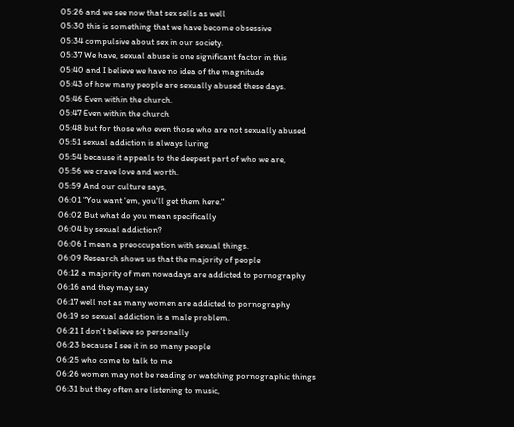05:26 and we see now that sex sells as well
05:30 this is something that we have become obsessive
05:34 compulsive about sex in our society.
05:37 We have, sexual abuse is one significant factor in this
05:40 and I believe we have no idea of the magnitude
05:43 of how many people are sexually abused these days.
05:46 Even within the church.
05:47 Even within the church
05:48 but for those who even those who are not sexually abused
05:51 sexual addiction is always luring
05:54 because it appeals to the deepest part of who we are,
05:56 we crave love and worth.
05:59 And our culture says,
06:01 "You want 'em, you'll get them here."
06:02 But what do you mean specifically
06:04 by sexual addiction?
06:06 I mean a preoccupation with sexual things.
06:09 Research shows us that the majority of people
06:12 a majority of men nowadays are addicted to pornography
06:16 and they may say
06:17 well not as many women are addicted to pornography
06:19 so sexual addiction is a male problem.
06:21 I don't believe so personally
06:23 because I see it in so many people
06:25 who come to talk to me
06:26 women may not be reading or watching pornographic things
06:31 but they often are listening to music,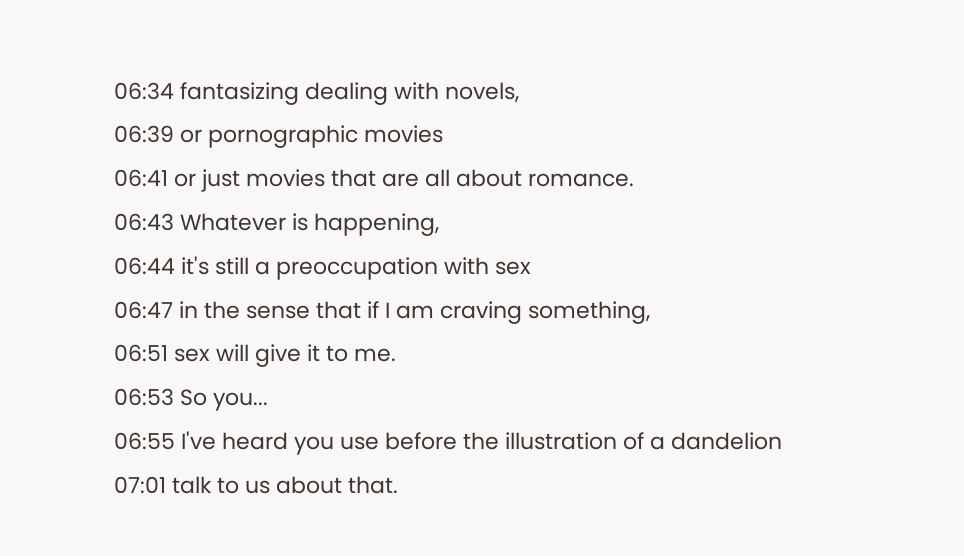06:34 fantasizing dealing with novels,
06:39 or pornographic movies
06:41 or just movies that are all about romance.
06:43 Whatever is happening,
06:44 it's still a preoccupation with sex
06:47 in the sense that if I am craving something,
06:51 sex will give it to me.
06:53 So you...
06:55 I've heard you use before the illustration of a dandelion
07:01 talk to us about that.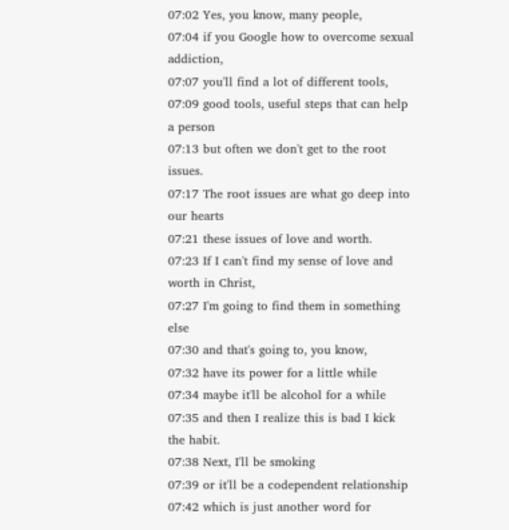07:02 Yes, you know, many people,
07:04 if you Google how to overcome sexual addiction,
07:07 you'll find a lot of different tools,
07:09 good tools, useful steps that can help a person
07:13 but often we don't get to the root issues.
07:17 The root issues are what go deep into our hearts
07:21 these issues of love and worth.
07:23 If I can't find my sense of love and worth in Christ,
07:27 I'm going to find them in something else
07:30 and that's going to, you know,
07:32 have its power for a little while
07:34 maybe it'll be alcohol for a while
07:35 and then I realize this is bad I kick the habit.
07:38 Next, I'll be smoking
07:39 or it'll be a codependent relationship
07:42 which is just another word for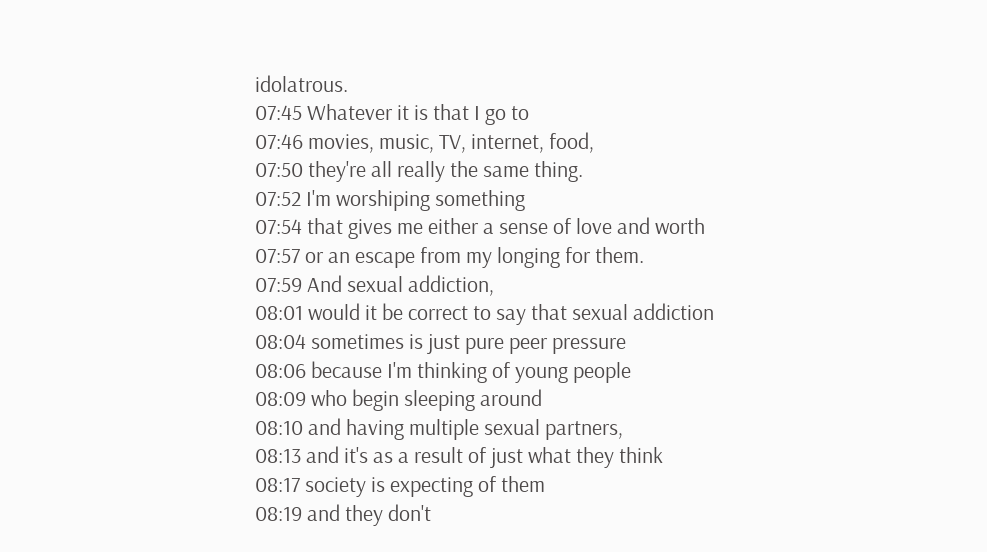idolatrous.
07:45 Whatever it is that I go to
07:46 movies, music, TV, internet, food,
07:50 they're all really the same thing.
07:52 I'm worshiping something
07:54 that gives me either a sense of love and worth
07:57 or an escape from my longing for them.
07:59 And sexual addiction,
08:01 would it be correct to say that sexual addiction
08:04 sometimes is just pure peer pressure
08:06 because I'm thinking of young people
08:09 who begin sleeping around
08:10 and having multiple sexual partners,
08:13 and it's as a result of just what they think
08:17 society is expecting of them
08:19 and they don't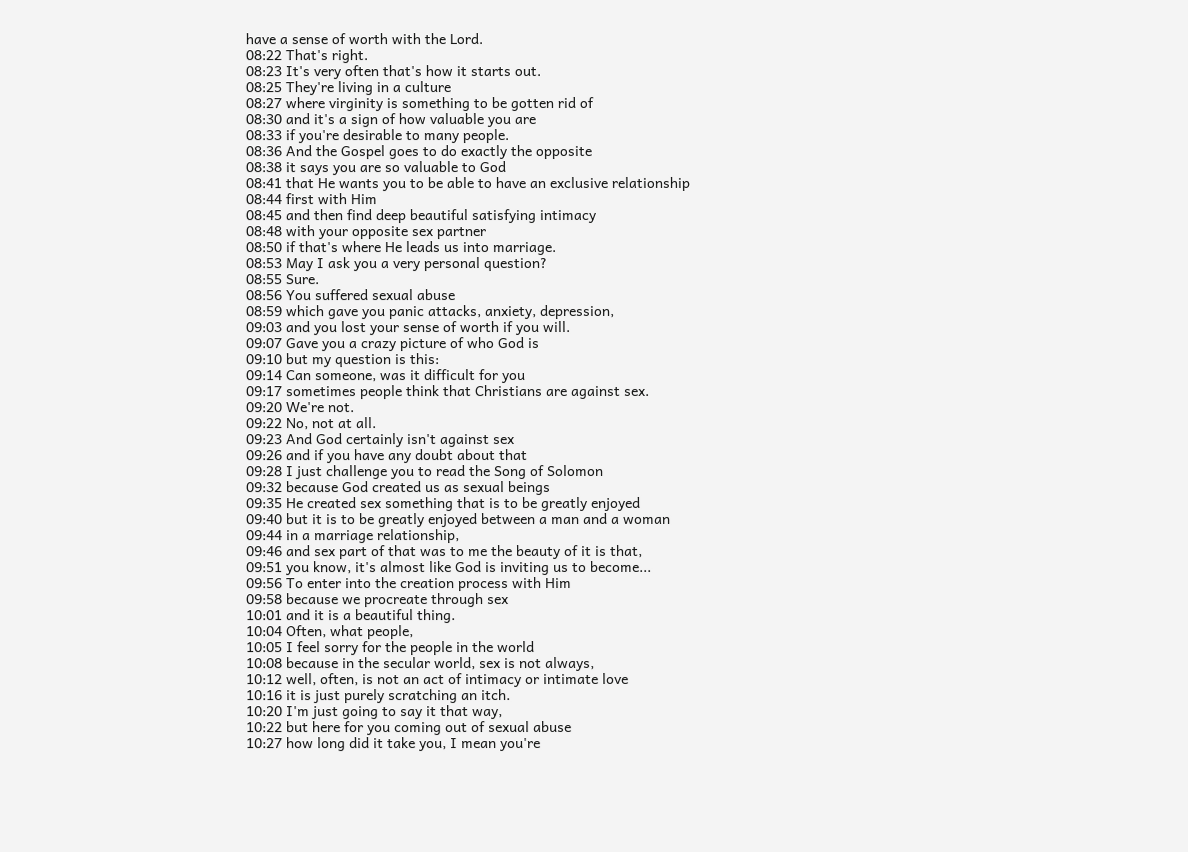have a sense of worth with the Lord.
08:22 That's right.
08:23 It's very often that's how it starts out.
08:25 They're living in a culture
08:27 where virginity is something to be gotten rid of
08:30 and it's a sign of how valuable you are
08:33 if you're desirable to many people.
08:36 And the Gospel goes to do exactly the opposite
08:38 it says you are so valuable to God
08:41 that He wants you to be able to have an exclusive relationship
08:44 first with Him
08:45 and then find deep beautiful satisfying intimacy
08:48 with your opposite sex partner
08:50 if that's where He leads us into marriage.
08:53 May I ask you a very personal question?
08:55 Sure.
08:56 You suffered sexual abuse
08:59 which gave you panic attacks, anxiety, depression,
09:03 and you lost your sense of worth if you will.
09:07 Gave you a crazy picture of who God is
09:10 but my question is this:
09:14 Can someone, was it difficult for you
09:17 sometimes people think that Christians are against sex.
09:20 We're not.
09:22 No, not at all.
09:23 And God certainly isn't against sex
09:26 and if you have any doubt about that
09:28 I just challenge you to read the Song of Solomon
09:32 because God created us as sexual beings
09:35 He created sex something that is to be greatly enjoyed
09:40 but it is to be greatly enjoyed between a man and a woman
09:44 in a marriage relationship,
09:46 and sex part of that was to me the beauty of it is that,
09:51 you know, it's almost like God is inviting us to become...
09:56 To enter into the creation process with Him
09:58 because we procreate through sex
10:01 and it is a beautiful thing.
10:04 Often, what people,
10:05 I feel sorry for the people in the world
10:08 because in the secular world, sex is not always,
10:12 well, often, is not an act of intimacy or intimate love
10:16 it is just purely scratching an itch.
10:20 I'm just going to say it that way,
10:22 but here for you coming out of sexual abuse
10:27 how long did it take you, I mean you're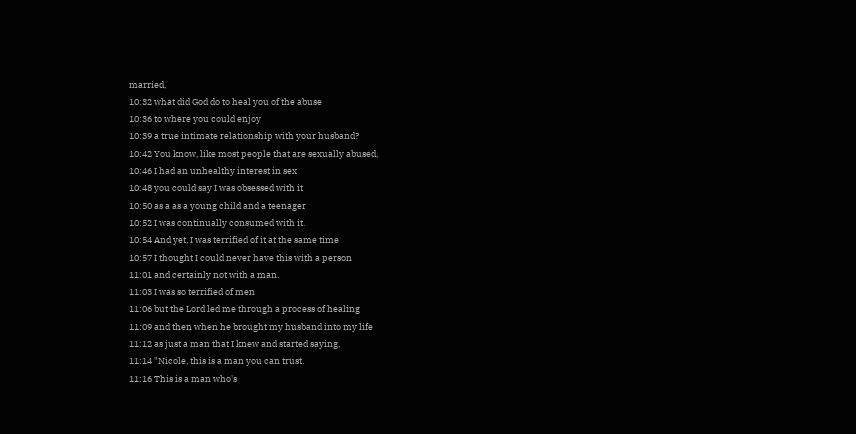married,
10:32 what did God do to heal you of the abuse
10:36 to where you could enjoy
10:39 a true intimate relationship with your husband?
10:42 You know, like most people that are sexually abused,
10:46 I had an unhealthy interest in sex
10:48 you could say I was obsessed with it
10:50 as a as a young child and a teenager
10:52 I was continually consumed with it.
10:54 And yet, I was terrified of it at the same time
10:57 I thought I could never have this with a person
11:01 and certainly not with a man.
11:03 I was so terrified of men
11:06 but the Lord led me through a process of healing
11:09 and then when he brought my husband into my life
11:12 as just a man that I knew and started saying,
11:14 "Nicole, this is a man you can trust.
11:16 This is a man who's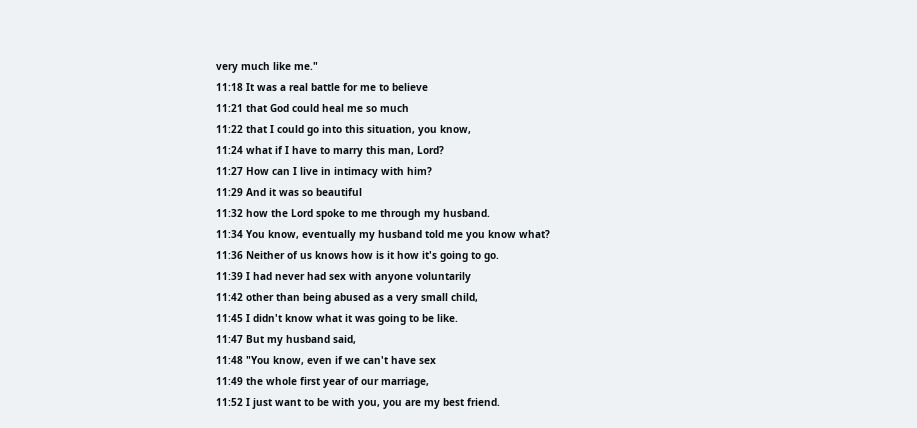very much like me."
11:18 It was a real battle for me to believe
11:21 that God could heal me so much
11:22 that I could go into this situation, you know,
11:24 what if I have to marry this man, Lord?
11:27 How can I live in intimacy with him?
11:29 And it was so beautiful
11:32 how the Lord spoke to me through my husband.
11:34 You know, eventually my husband told me you know what?
11:36 Neither of us knows how is it how it's going to go.
11:39 I had never had sex with anyone voluntarily
11:42 other than being abused as a very small child,
11:45 I didn't know what it was going to be like.
11:47 But my husband said,
11:48 "You know, even if we can't have sex
11:49 the whole first year of our marriage,
11:52 I just want to be with you, you are my best friend.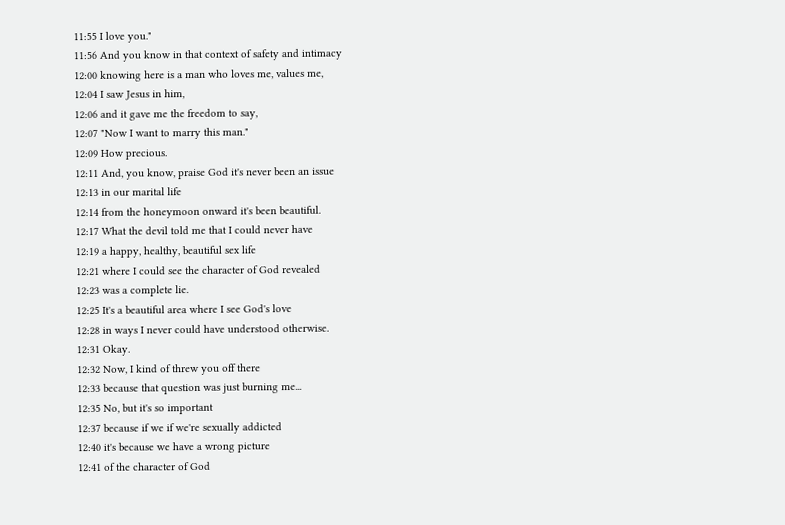11:55 I love you."
11:56 And you know in that context of safety and intimacy
12:00 knowing here is a man who loves me, values me,
12:04 I saw Jesus in him,
12:06 and it gave me the freedom to say,
12:07 "Now I want to marry this man."
12:09 How precious.
12:11 And, you know, praise God it's never been an issue
12:13 in our marital life
12:14 from the honeymoon onward it's been beautiful.
12:17 What the devil told me that I could never have
12:19 a happy, healthy, beautiful sex life
12:21 where I could see the character of God revealed
12:23 was a complete lie.
12:25 It's a beautiful area where I see God's love
12:28 in ways I never could have understood otherwise.
12:31 Okay.
12:32 Now, I kind of threw you off there
12:33 because that question was just burning me...
12:35 No, but it's so important
12:37 because if we if we're sexually addicted
12:40 it's because we have a wrong picture
12:41 of the character of God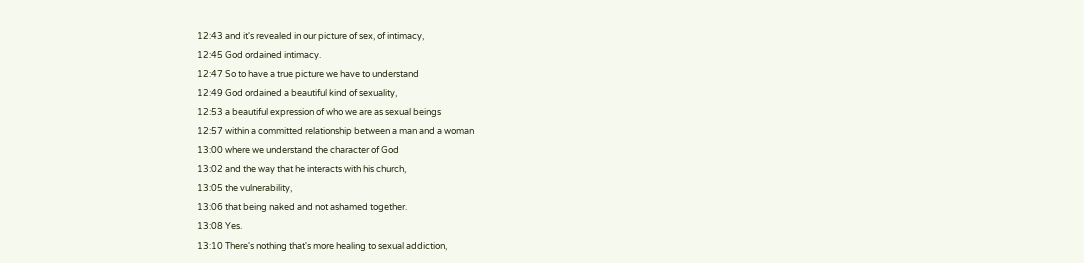12:43 and it's revealed in our picture of sex, of intimacy,
12:45 God ordained intimacy.
12:47 So to have a true picture we have to understand
12:49 God ordained a beautiful kind of sexuality,
12:53 a beautiful expression of who we are as sexual beings
12:57 within a committed relationship between a man and a woman
13:00 where we understand the character of God
13:02 and the way that he interacts with his church,
13:05 the vulnerability,
13:06 that being naked and not ashamed together.
13:08 Yes.
13:10 There's nothing that's more healing to sexual addiction,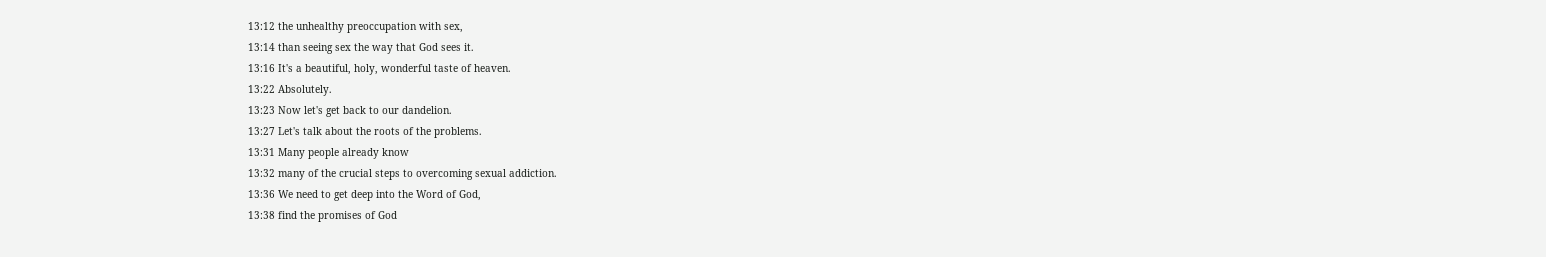13:12 the unhealthy preoccupation with sex,
13:14 than seeing sex the way that God sees it.
13:16 It's a beautiful, holy, wonderful taste of heaven.
13:22 Absolutely.
13:23 Now let's get back to our dandelion.
13:27 Let's talk about the roots of the problems.
13:31 Many people already know
13:32 many of the crucial steps to overcoming sexual addiction.
13:36 We need to get deep into the Word of God,
13:38 find the promises of God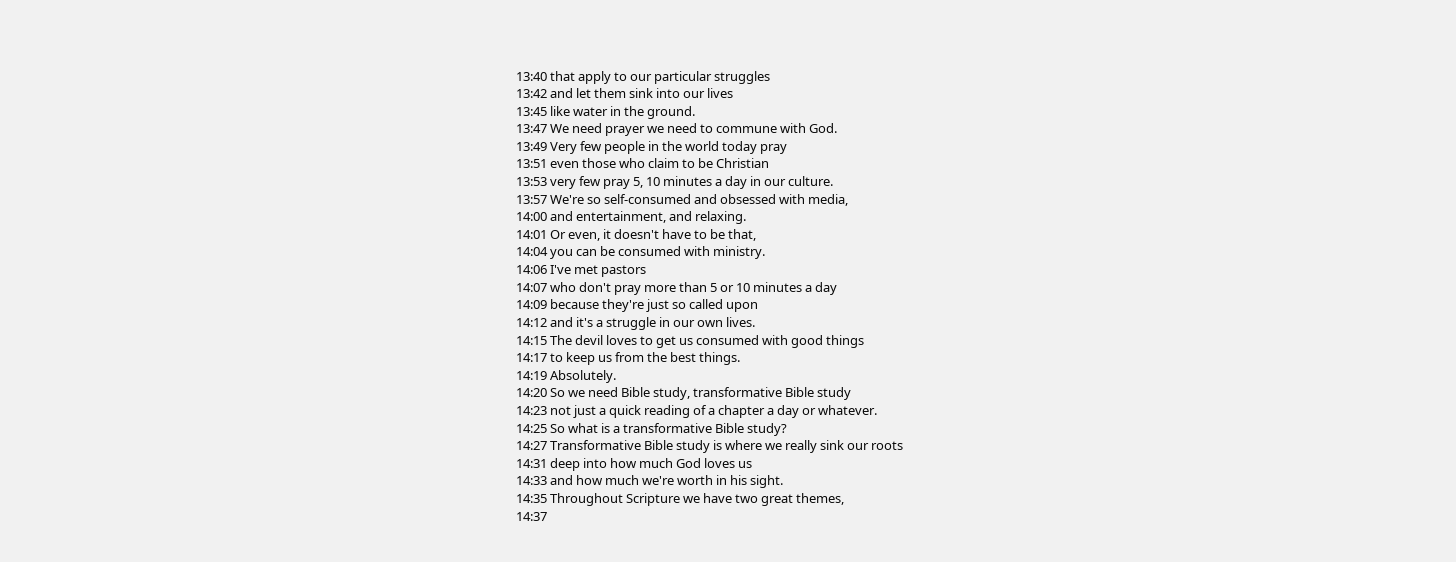13:40 that apply to our particular struggles
13:42 and let them sink into our lives
13:45 like water in the ground.
13:47 We need prayer we need to commune with God.
13:49 Very few people in the world today pray
13:51 even those who claim to be Christian
13:53 very few pray 5, 10 minutes a day in our culture.
13:57 We're so self-consumed and obsessed with media,
14:00 and entertainment, and relaxing.
14:01 Or even, it doesn't have to be that,
14:04 you can be consumed with ministry.
14:06 I've met pastors
14:07 who don't pray more than 5 or 10 minutes a day
14:09 because they're just so called upon
14:12 and it's a struggle in our own lives.
14:15 The devil loves to get us consumed with good things
14:17 to keep us from the best things.
14:19 Absolutely.
14:20 So we need Bible study, transformative Bible study
14:23 not just a quick reading of a chapter a day or whatever.
14:25 So what is a transformative Bible study?
14:27 Transformative Bible study is where we really sink our roots
14:31 deep into how much God loves us
14:33 and how much we're worth in his sight.
14:35 Throughout Scripture we have two great themes,
14:37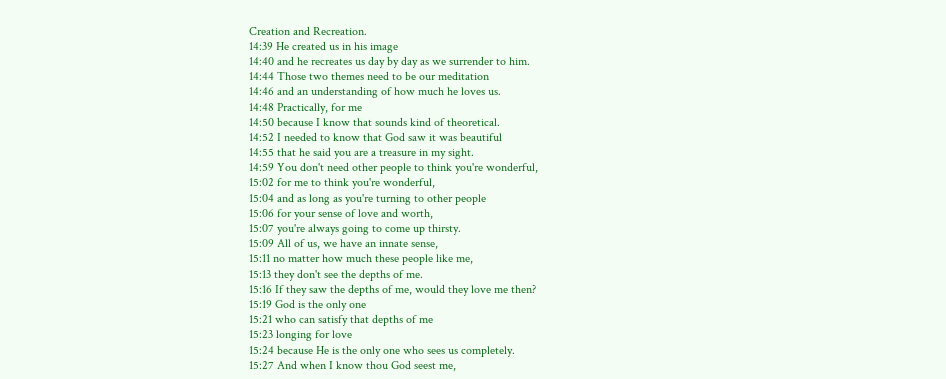Creation and Recreation.
14:39 He created us in his image
14:40 and he recreates us day by day as we surrender to him.
14:44 Those two themes need to be our meditation
14:46 and an understanding of how much he loves us.
14:48 Practically, for me
14:50 because I know that sounds kind of theoretical.
14:52 I needed to know that God saw it was beautiful
14:55 that he said you are a treasure in my sight.
14:59 You don't need other people to think you're wonderful,
15:02 for me to think you're wonderful,
15:04 and as long as you're turning to other people
15:06 for your sense of love and worth,
15:07 you're always going to come up thirsty.
15:09 All of us, we have an innate sense,
15:11 no matter how much these people like me,
15:13 they don't see the depths of me.
15:16 If they saw the depths of me, would they love me then?
15:19 God is the only one
15:21 who can satisfy that depths of me
15:23 longing for love
15:24 because He is the only one who sees us completely.
15:27 And when I know thou God seest me,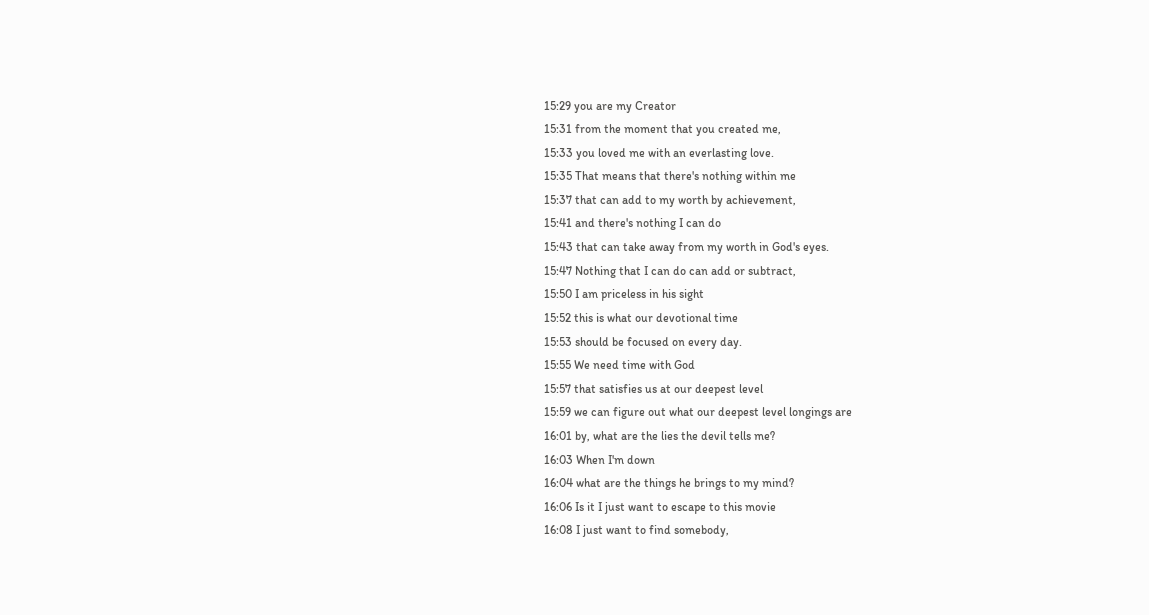15:29 you are my Creator
15:31 from the moment that you created me,
15:33 you loved me with an everlasting love.
15:35 That means that there's nothing within me
15:37 that can add to my worth by achievement,
15:41 and there's nothing I can do
15:43 that can take away from my worth in God's eyes.
15:47 Nothing that I can do can add or subtract,
15:50 I am priceless in his sight
15:52 this is what our devotional time
15:53 should be focused on every day.
15:55 We need time with God
15:57 that satisfies us at our deepest level
15:59 we can figure out what our deepest level longings are
16:01 by, what are the lies the devil tells me?
16:03 When I'm down
16:04 what are the things he brings to my mind?
16:06 Is it I just want to escape to this movie
16:08 I just want to find somebody,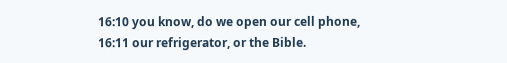16:10 you know, do we open our cell phone,
16:11 our refrigerator, or the Bible.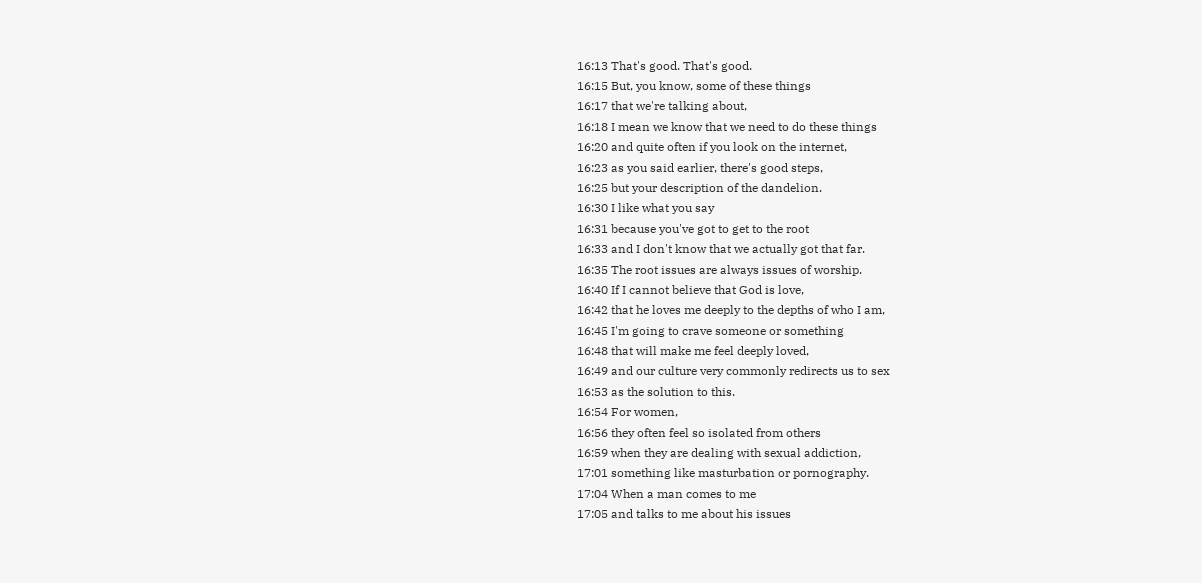16:13 That's good. That's good.
16:15 But, you know, some of these things
16:17 that we're talking about,
16:18 I mean we know that we need to do these things
16:20 and quite often if you look on the internet,
16:23 as you said earlier, there's good steps,
16:25 but your description of the dandelion.
16:30 I like what you say
16:31 because you've got to get to the root
16:33 and I don't know that we actually got that far.
16:35 The root issues are always issues of worship.
16:40 If I cannot believe that God is love,
16:42 that he loves me deeply to the depths of who I am,
16:45 I'm going to crave someone or something
16:48 that will make me feel deeply loved,
16:49 and our culture very commonly redirects us to sex
16:53 as the solution to this.
16:54 For women,
16:56 they often feel so isolated from others
16:59 when they are dealing with sexual addiction,
17:01 something like masturbation or pornography.
17:04 When a man comes to me
17:05 and talks to me about his issues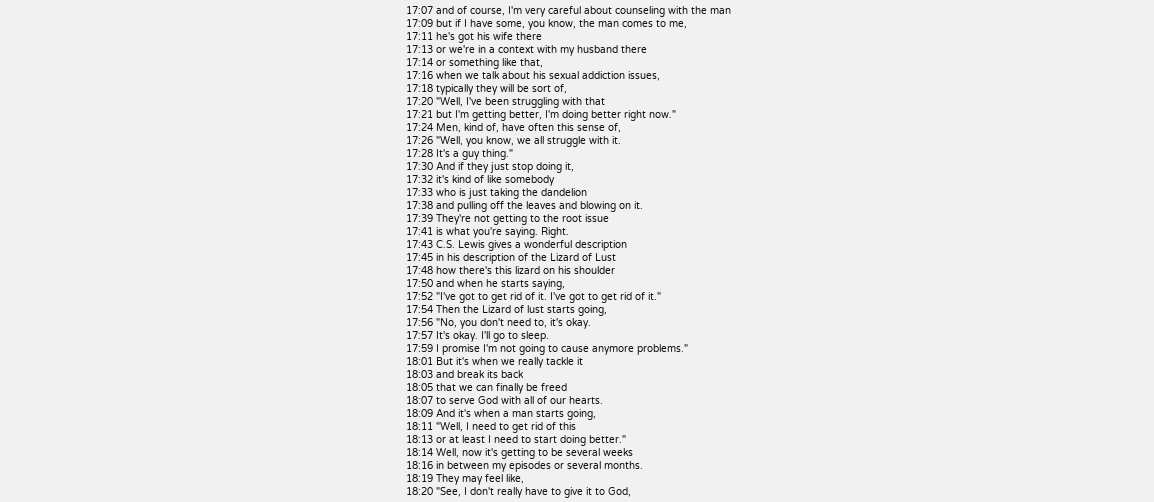17:07 and of course, I'm very careful about counseling with the man
17:09 but if I have some, you know, the man comes to me,
17:11 he's got his wife there
17:13 or we're in a context with my husband there
17:14 or something like that,
17:16 when we talk about his sexual addiction issues,
17:18 typically they will be sort of,
17:20 "Well, I've been struggling with that
17:21 but I'm getting better, I'm doing better right now."
17:24 Men, kind of, have often this sense of,
17:26 "Well, you know, we all struggle with it.
17:28 It's a guy thing."
17:30 And if they just stop doing it,
17:32 it's kind of like somebody
17:33 who is just taking the dandelion
17:38 and pulling off the leaves and blowing on it.
17:39 They're not getting to the root issue
17:41 is what you're saying. Right.
17:43 C.S. Lewis gives a wonderful description
17:45 in his description of the Lizard of Lust
17:48 how there's this lizard on his shoulder
17:50 and when he starts saying,
17:52 "I've got to get rid of it. I've got to get rid of it."
17:54 Then the Lizard of lust starts going,
17:56 "No, you don't need to, it's okay.
17:57 It's okay. I'll go to sleep.
17:59 I promise I'm not going to cause anymore problems."
18:01 But it's when we really tackle it
18:03 and break its back
18:05 that we can finally be freed
18:07 to serve God with all of our hearts.
18:09 And it's when a man starts going,
18:11 "Well, I need to get rid of this
18:13 or at least I need to start doing better."
18:14 Well, now it's getting to be several weeks
18:16 in between my episodes or several months.
18:19 They may feel like,
18:20 "See, I don't really have to give it to God,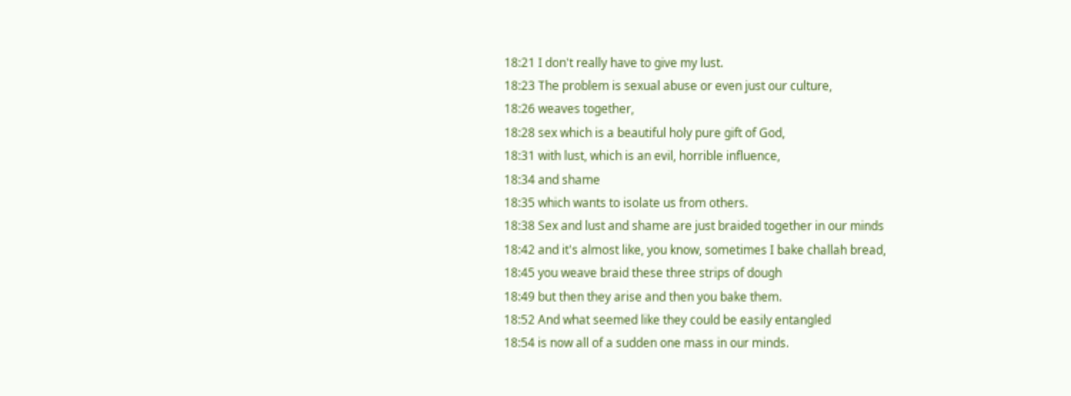18:21 I don't really have to give my lust.
18:23 The problem is sexual abuse or even just our culture,
18:26 weaves together,
18:28 sex which is a beautiful holy pure gift of God,
18:31 with lust, which is an evil, horrible influence,
18:34 and shame
18:35 which wants to isolate us from others.
18:38 Sex and lust and shame are just braided together in our minds
18:42 and it's almost like, you know, sometimes I bake challah bread,
18:45 you weave braid these three strips of dough
18:49 but then they arise and then you bake them.
18:52 And what seemed like they could be easily entangled
18:54 is now all of a sudden one mass in our minds.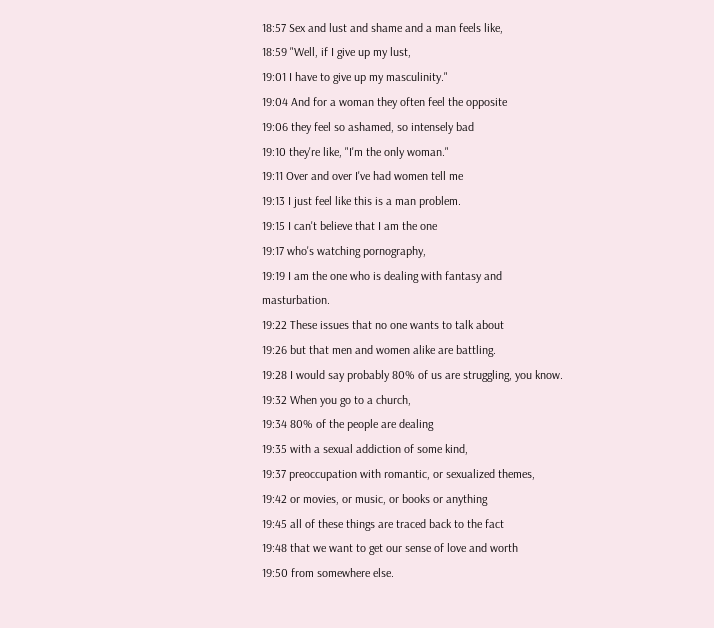18:57 Sex and lust and shame and a man feels like,
18:59 "Well, if I give up my lust,
19:01 I have to give up my masculinity."
19:04 And for a woman they often feel the opposite
19:06 they feel so ashamed, so intensely bad
19:10 they're like, "I'm the only woman."
19:11 Over and over I've had women tell me
19:13 I just feel like this is a man problem.
19:15 I can't believe that I am the one
19:17 who's watching pornography,
19:19 I am the one who is dealing with fantasy and masturbation.
19:22 These issues that no one wants to talk about
19:26 but that men and women alike are battling.
19:28 I would say probably 80% of us are struggling, you know.
19:32 When you go to a church,
19:34 80% of the people are dealing
19:35 with a sexual addiction of some kind,
19:37 preoccupation with romantic, or sexualized themes,
19:42 or movies, or music, or books or anything
19:45 all of these things are traced back to the fact
19:48 that we want to get our sense of love and worth
19:50 from somewhere else.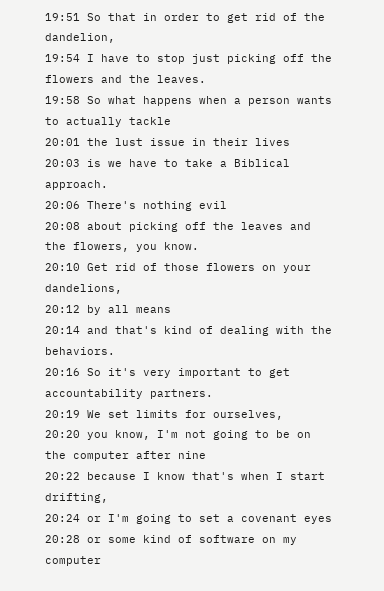19:51 So that in order to get rid of the dandelion,
19:54 I have to stop just picking off the flowers and the leaves.
19:58 So what happens when a person wants to actually tackle
20:01 the lust issue in their lives
20:03 is we have to take a Biblical approach.
20:06 There's nothing evil
20:08 about picking off the leaves and the flowers, you know.
20:10 Get rid of those flowers on your dandelions,
20:12 by all means
20:14 and that's kind of dealing with the behaviors.
20:16 So it's very important to get accountability partners.
20:19 We set limits for ourselves,
20:20 you know, I'm not going to be on the computer after nine
20:22 because I know that's when I start drifting,
20:24 or I'm going to set a covenant eyes
20:28 or some kind of software on my computer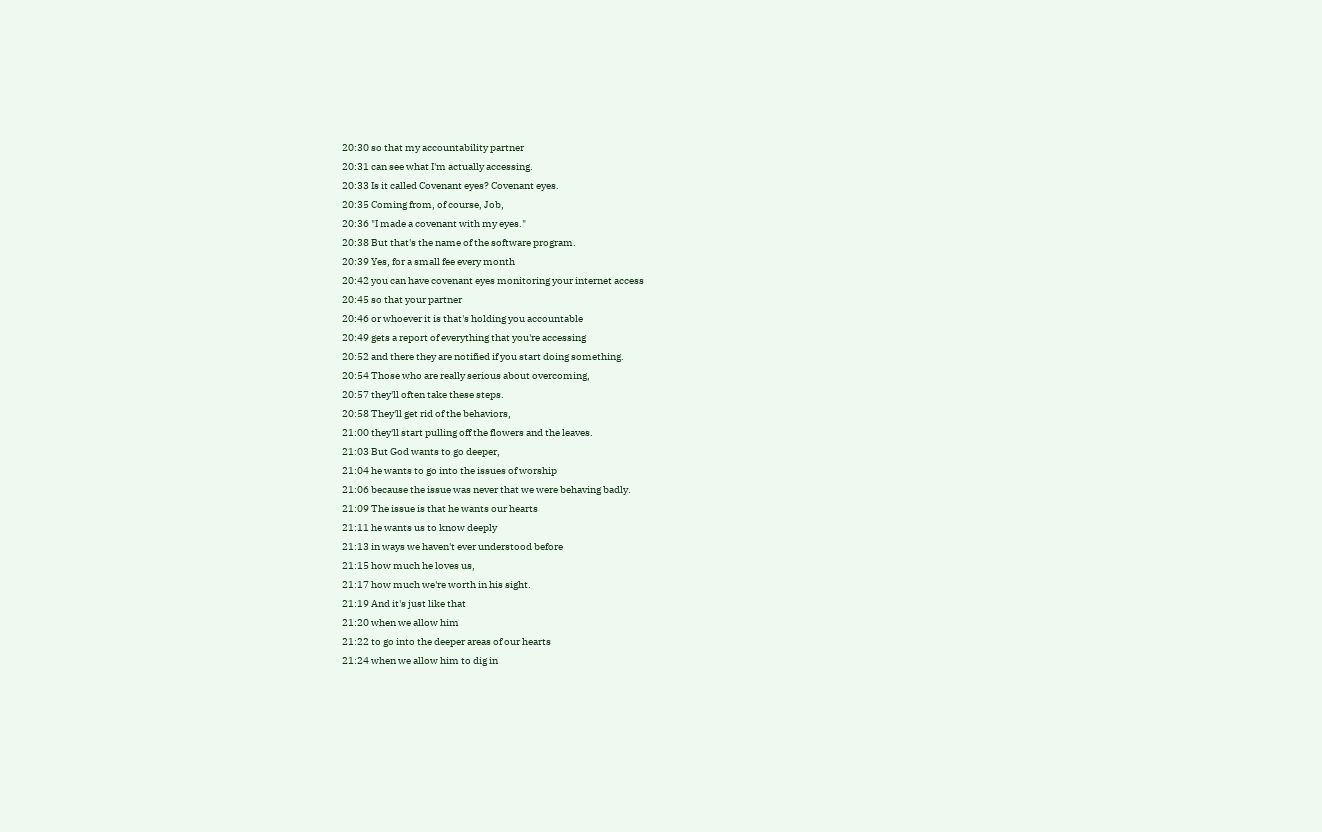20:30 so that my accountability partner
20:31 can see what I'm actually accessing.
20:33 Is it called Covenant eyes? Covenant eyes.
20:35 Coming from, of course, Job,
20:36 "I made a covenant with my eyes."
20:38 But that's the name of the software program.
20:39 Yes, for a small fee every month
20:42 you can have covenant eyes monitoring your internet access
20:45 so that your partner
20:46 or whoever it is that's holding you accountable
20:49 gets a report of everything that you're accessing
20:52 and there they are notified if you start doing something.
20:54 Those who are really serious about overcoming,
20:57 they'll often take these steps.
20:58 They'll get rid of the behaviors,
21:00 they'll start pulling off the flowers and the leaves.
21:03 But God wants to go deeper,
21:04 he wants to go into the issues of worship
21:06 because the issue was never that we were behaving badly.
21:09 The issue is that he wants our hearts
21:11 he wants us to know deeply
21:13 in ways we haven't ever understood before
21:15 how much he loves us,
21:17 how much we're worth in his sight.
21:19 And it's just like that
21:20 when we allow him
21:22 to go into the deeper areas of our hearts
21:24 when we allow him to dig in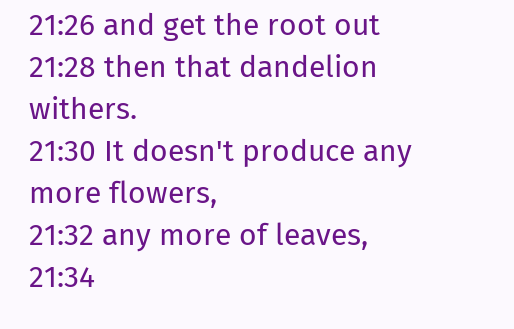21:26 and get the root out
21:28 then that dandelion withers.
21:30 It doesn't produce any more flowers,
21:32 any more of leaves,
21:34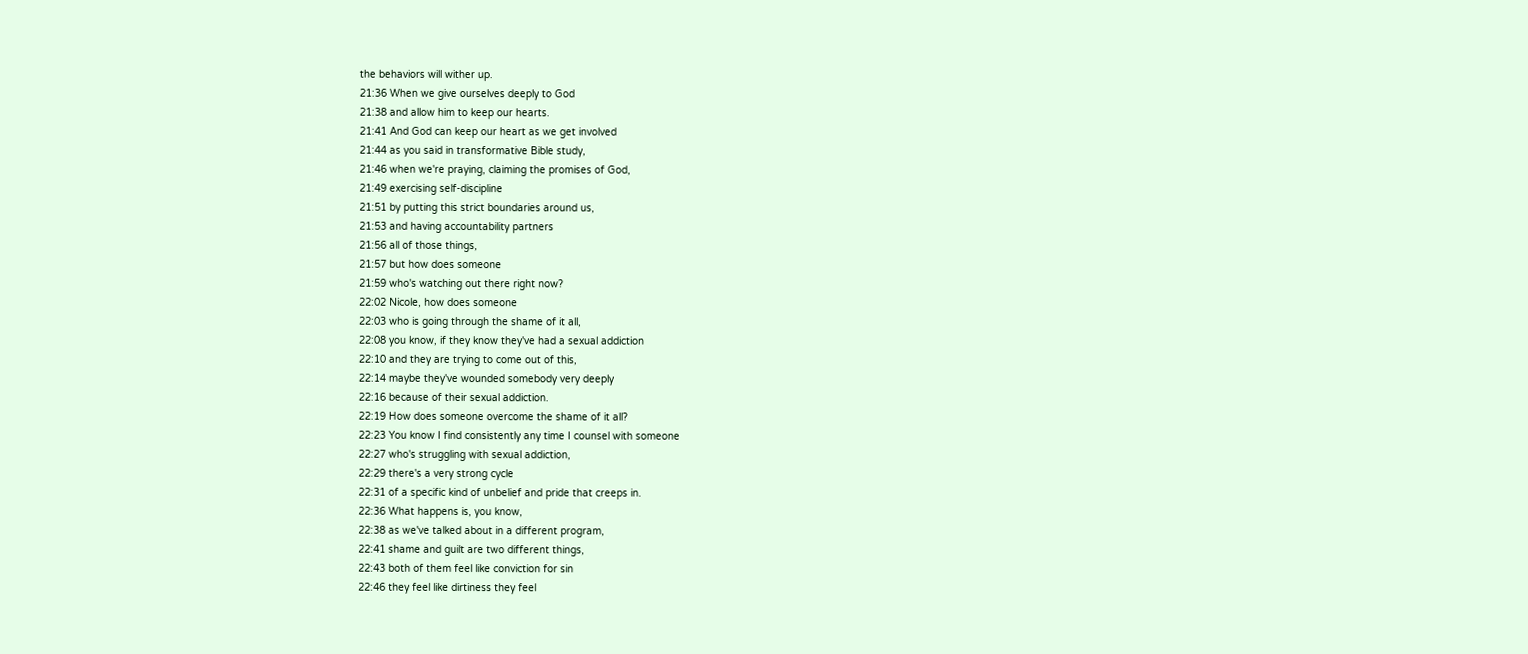the behaviors will wither up.
21:36 When we give ourselves deeply to God
21:38 and allow him to keep our hearts.
21:41 And God can keep our heart as we get involved
21:44 as you said in transformative Bible study,
21:46 when we're praying, claiming the promises of God,
21:49 exercising self-discipline
21:51 by putting this strict boundaries around us,
21:53 and having accountability partners
21:56 all of those things,
21:57 but how does someone
21:59 who's watching out there right now?
22:02 Nicole, how does someone
22:03 who is going through the shame of it all,
22:08 you know, if they know they've had a sexual addiction
22:10 and they are trying to come out of this,
22:14 maybe they've wounded somebody very deeply
22:16 because of their sexual addiction.
22:19 How does someone overcome the shame of it all?
22:23 You know I find consistently any time I counsel with someone
22:27 who's struggling with sexual addiction,
22:29 there's a very strong cycle
22:31 of a specific kind of unbelief and pride that creeps in.
22:36 What happens is, you know,
22:38 as we've talked about in a different program,
22:41 shame and guilt are two different things,
22:43 both of them feel like conviction for sin
22:46 they feel like dirtiness they feel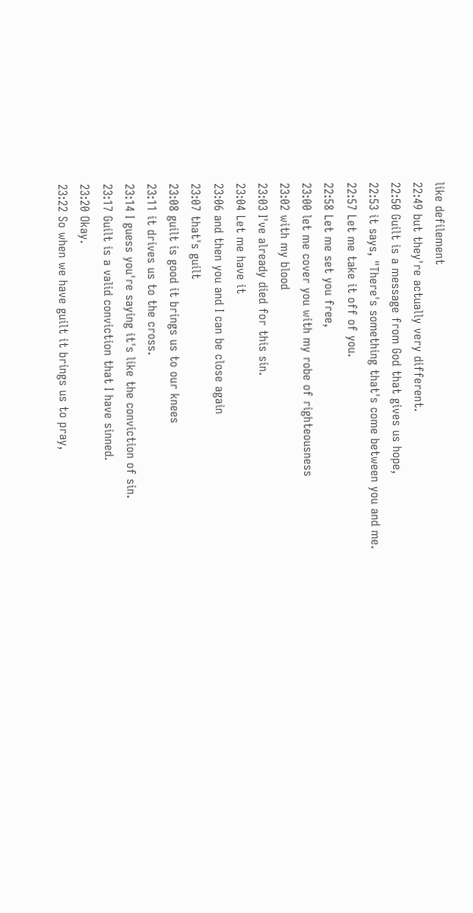like defilement
22:49 but they're actually very different.
22:50 Guilt is a message from God that gives us hope,
22:53 it says, "There's something that's come between you and me.
22:57 Let me take it off of you.
22:58 Let me set you free,
23:00 let me cover you with my robe of righteousness
23:02 with my blood
23:03 I've already died for this sin.
23:04 Let me have it
23:06 and then you and I can be close again
23:07 that's guilt
23:08 guilt is good it brings us to our knees
23:11 it drives us to the cross.
23:14 I guess you're saying it's like the conviction of sin.
23:17 Guilt is a valid conviction that I have sinned.
23:20 Okay.
23:22 So when we have guilt it brings us to pray,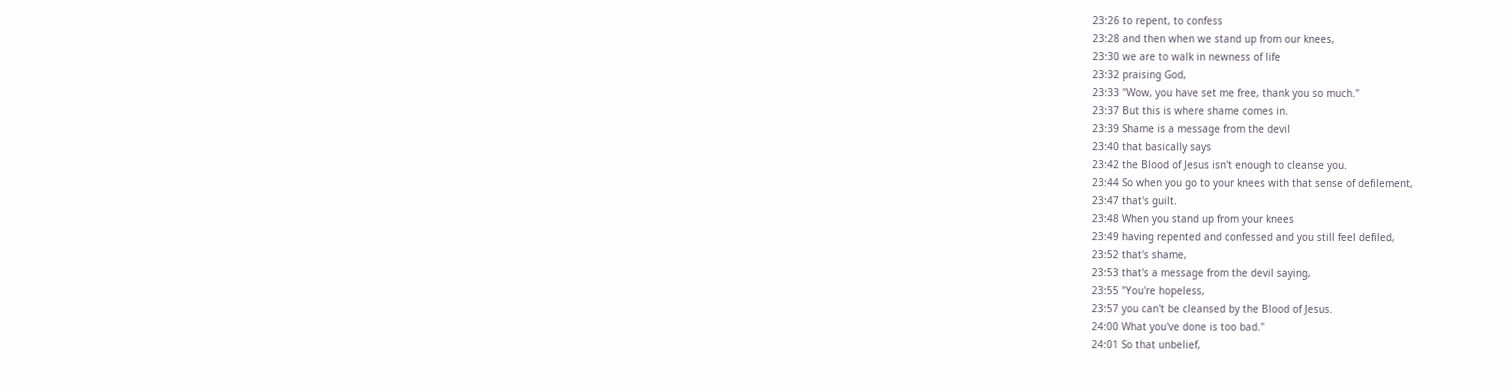23:26 to repent, to confess
23:28 and then when we stand up from our knees,
23:30 we are to walk in newness of life
23:32 praising God,
23:33 "Wow, you have set me free, thank you so much."
23:37 But this is where shame comes in.
23:39 Shame is a message from the devil
23:40 that basically says
23:42 the Blood of Jesus isn't enough to cleanse you.
23:44 So when you go to your knees with that sense of defilement,
23:47 that's guilt.
23:48 When you stand up from your knees
23:49 having repented and confessed and you still feel defiled,
23:52 that's shame,
23:53 that's a message from the devil saying,
23:55 "You're hopeless,
23:57 you can't be cleansed by the Blood of Jesus.
24:00 What you've done is too bad."
24:01 So that unbelief,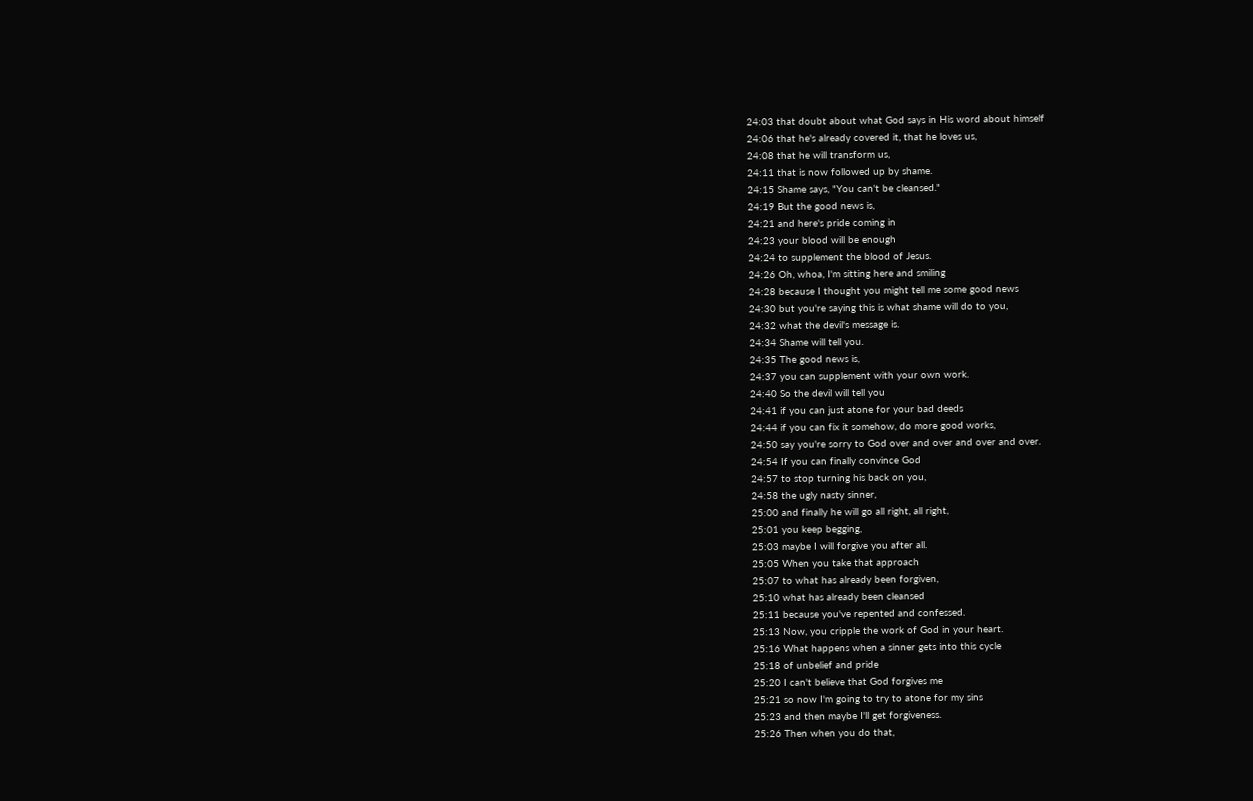24:03 that doubt about what God says in His word about himself
24:06 that he's already covered it, that he loves us,
24:08 that he will transform us,
24:11 that is now followed up by shame.
24:15 Shame says, "You can't be cleansed."
24:19 But the good news is,
24:21 and here's pride coming in
24:23 your blood will be enough
24:24 to supplement the blood of Jesus.
24:26 Oh, whoa, I'm sitting here and smiling
24:28 because I thought you might tell me some good news
24:30 but you're saying this is what shame will do to you,
24:32 what the devil's message is.
24:34 Shame will tell you.
24:35 The good news is,
24:37 you can supplement with your own work.
24:40 So the devil will tell you
24:41 if you can just atone for your bad deeds
24:44 if you can fix it somehow, do more good works,
24:50 say you're sorry to God over and over and over and over.
24:54 If you can finally convince God
24:57 to stop turning his back on you,
24:58 the ugly nasty sinner,
25:00 and finally he will go all right, all right,
25:01 you keep begging,
25:03 maybe I will forgive you after all.
25:05 When you take that approach
25:07 to what has already been forgiven,
25:10 what has already been cleansed
25:11 because you've repented and confessed.
25:13 Now, you cripple the work of God in your heart.
25:16 What happens when a sinner gets into this cycle
25:18 of unbelief and pride
25:20 I can't believe that God forgives me
25:21 so now I'm going to try to atone for my sins
25:23 and then maybe I'll get forgiveness.
25:26 Then when you do that,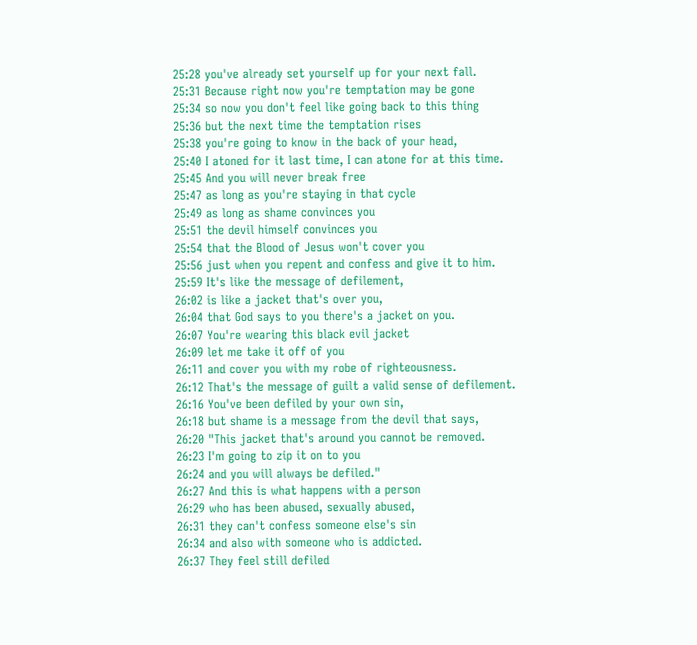25:28 you've already set yourself up for your next fall.
25:31 Because right now you're temptation may be gone
25:34 so now you don't feel like going back to this thing
25:36 but the next time the temptation rises
25:38 you're going to know in the back of your head,
25:40 I atoned for it last time, I can atone for at this time.
25:45 And you will never break free
25:47 as long as you're staying in that cycle
25:49 as long as shame convinces you
25:51 the devil himself convinces you
25:54 that the Blood of Jesus won't cover you
25:56 just when you repent and confess and give it to him.
25:59 It's like the message of defilement,
26:02 is like a jacket that's over you,
26:04 that God says to you there's a jacket on you.
26:07 You're wearing this black evil jacket
26:09 let me take it off of you
26:11 and cover you with my robe of righteousness.
26:12 That's the message of guilt a valid sense of defilement.
26:16 You've been defiled by your own sin,
26:18 but shame is a message from the devil that says,
26:20 "This jacket that's around you cannot be removed.
26:23 I'm going to zip it on to you
26:24 and you will always be defiled."
26:27 And this is what happens with a person
26:29 who has been abused, sexually abused,
26:31 they can't confess someone else's sin
26:34 and also with someone who is addicted.
26:37 They feel still defiled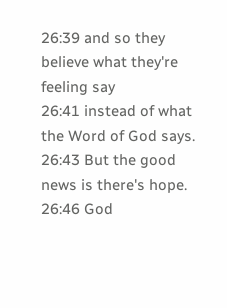26:39 and so they believe what they're feeling say
26:41 instead of what the Word of God says.
26:43 But the good news is there's hope.
26:46 God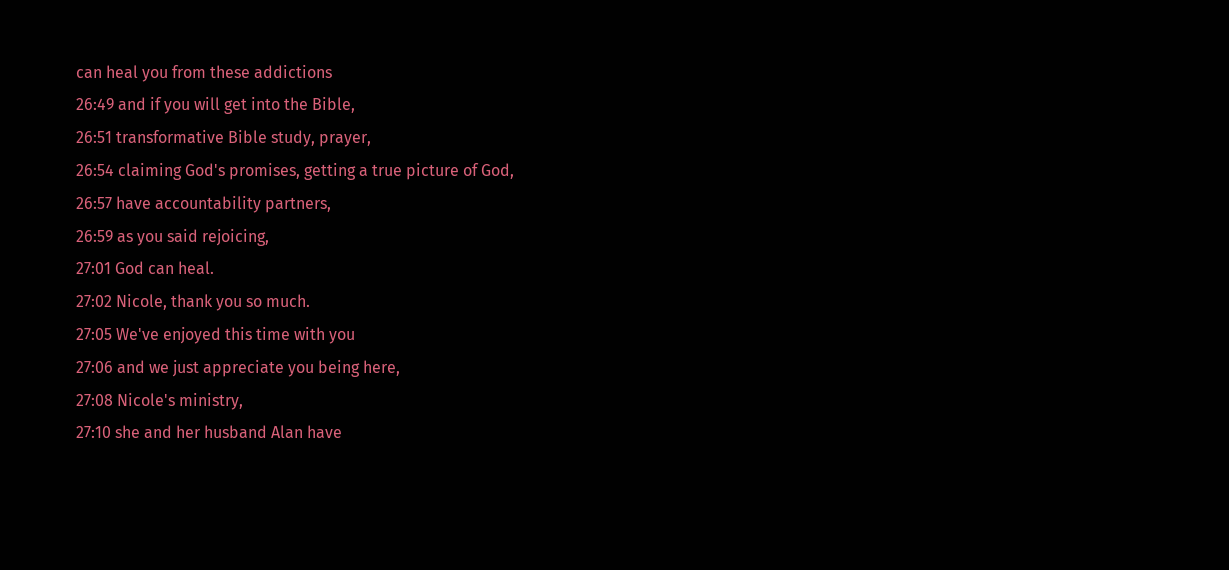can heal you from these addictions
26:49 and if you will get into the Bible,
26:51 transformative Bible study, prayer,
26:54 claiming God's promises, getting a true picture of God,
26:57 have accountability partners,
26:59 as you said rejoicing,
27:01 God can heal.
27:02 Nicole, thank you so much.
27:05 We've enjoyed this time with you
27:06 and we just appreciate you being here,
27:08 Nicole's ministry,
27:10 she and her husband Alan have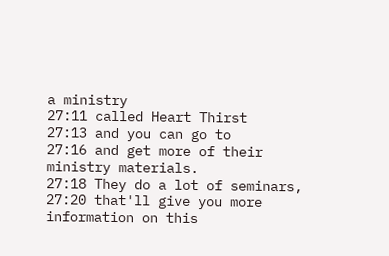a ministry
27:11 called Heart Thirst
27:13 and you can go to
27:16 and get more of their ministry materials.
27:18 They do a lot of seminars,
27:20 that'll give you more information on this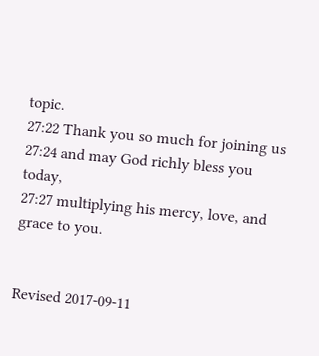topic.
27:22 Thank you so much for joining us
27:24 and may God richly bless you today,
27:27 multiplying his mercy, love, and grace to you.


Revised 2017-09-11